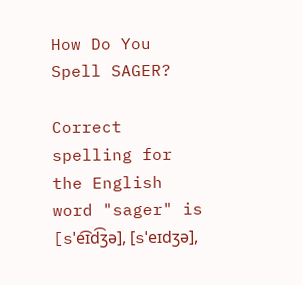How Do You Spell SAGER?

Correct spelling for the English word "sager" is [sˈe͡ɪd͡ʒə], [sˈeɪdʒə],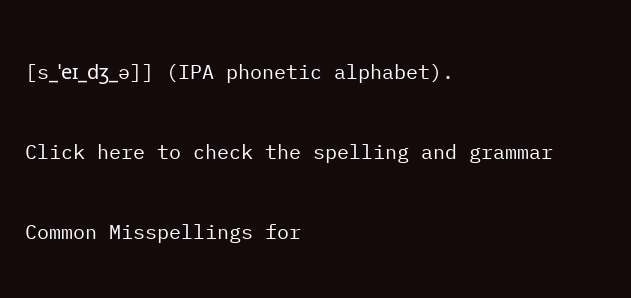[s_ˈeɪ_dʒ_ə]] (IPA phonetic alphabet).

Click here to check the spelling and grammar

Common Misspellings for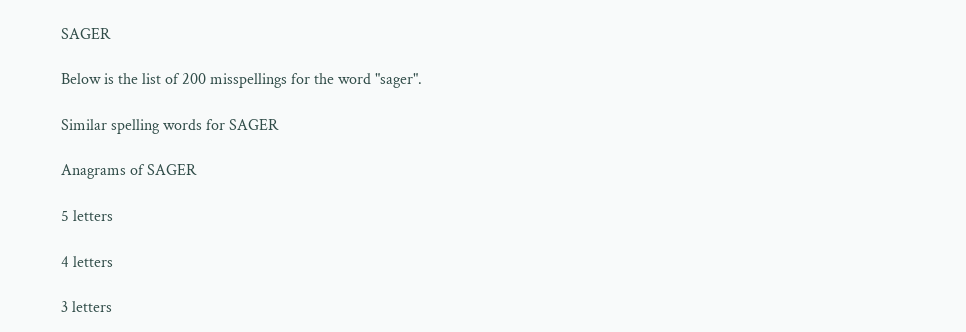SAGER

Below is the list of 200 misspellings for the word "sager".

Similar spelling words for SAGER

Anagrams of SAGER

5 letters

4 letters

3 letters